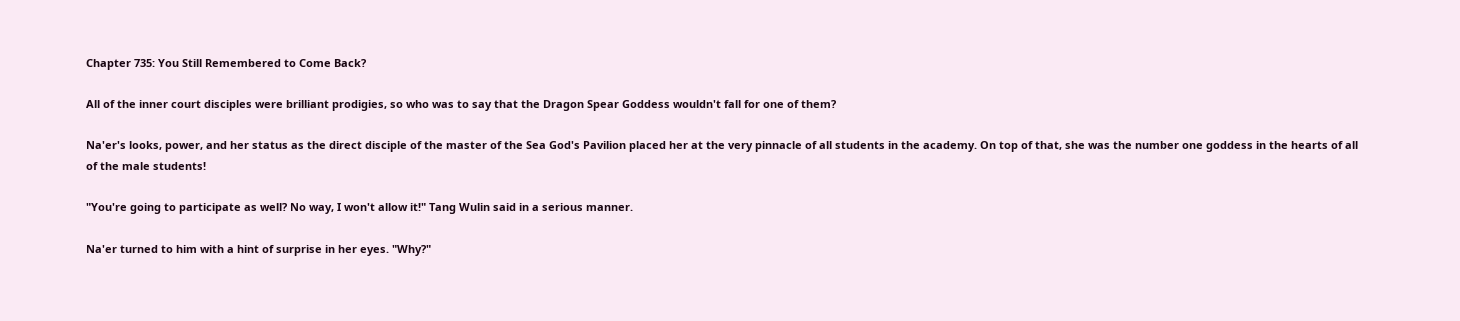Chapter 735: You Still Remembered to Come Back?

All of the inner court disciples were brilliant prodigies, so who was to say that the Dragon Spear Goddess wouldn't fall for one of them?

Na'er's looks, power, and her status as the direct disciple of the master of the Sea God's Pavilion placed her at the very pinnacle of all students in the academy. On top of that, she was the number one goddess in the hearts of all of the male students!

"You're going to participate as well? No way, I won't allow it!" Tang Wulin said in a serious manner.

Na'er turned to him with a hint of surprise in her eyes. "Why?"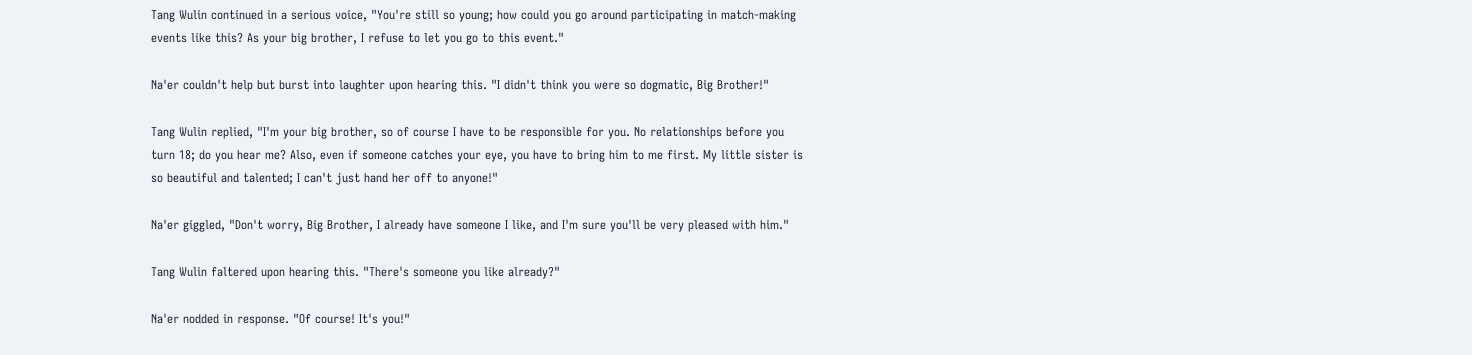Tang Wulin continued in a serious voice, "You're still so young; how could you go around participating in match-making events like this? As your big brother, I refuse to let you go to this event."

Na'er couldn't help but burst into laughter upon hearing this. "I didn't think you were so dogmatic, Big Brother!"

Tang Wulin replied, "I'm your big brother, so of course I have to be responsible for you. No relationships before you turn 18; do you hear me? Also, even if someone catches your eye, you have to bring him to me first. My little sister is so beautiful and talented; I can't just hand her off to anyone!"

Na'er giggled, "Don't worry, Big Brother, I already have someone I like, and I'm sure you'll be very pleased with him."

Tang Wulin faltered upon hearing this. "There's someone you like already?"

Na'er nodded in response. "Of course! It's you!"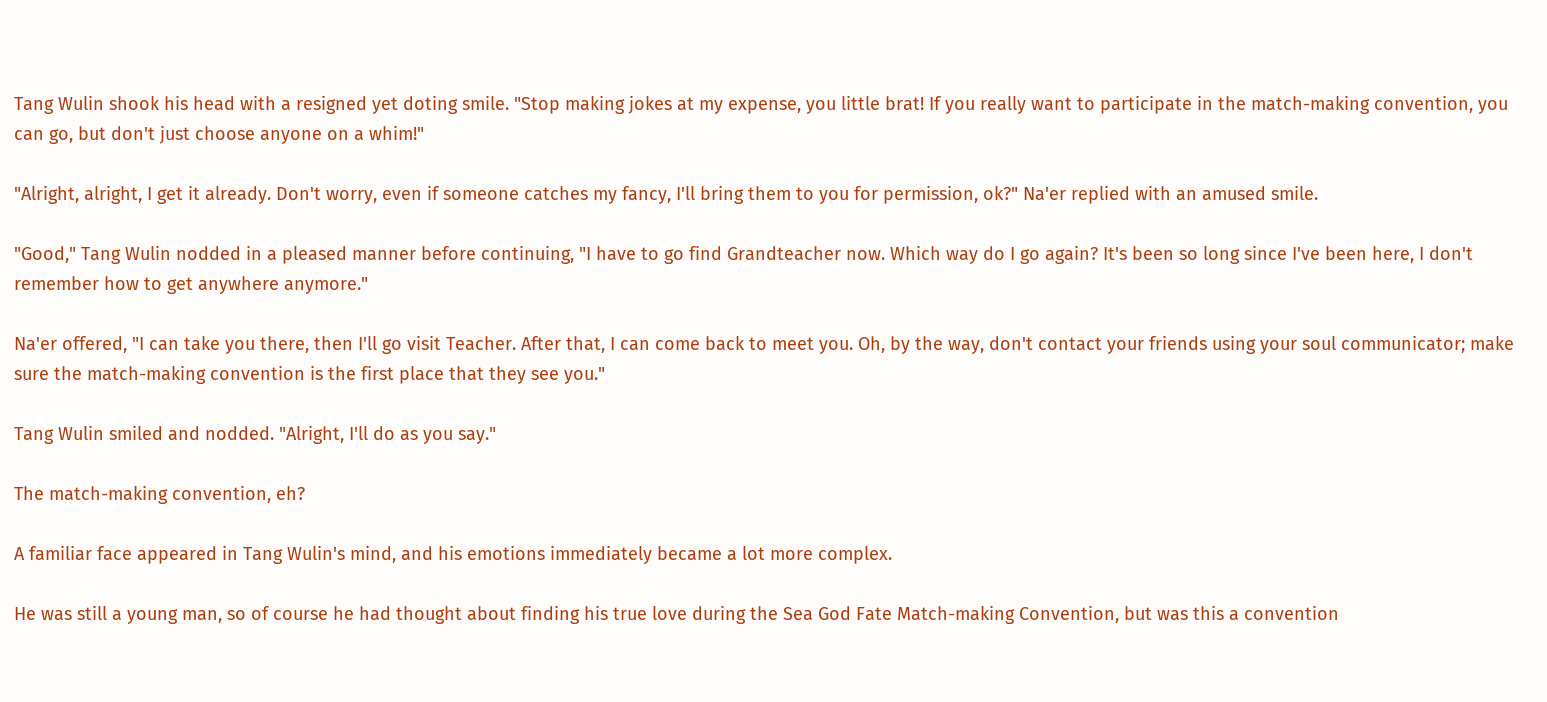Tang Wulin shook his head with a resigned yet doting smile. "Stop making jokes at my expense, you little brat! If you really want to participate in the match-making convention, you can go, but don't just choose anyone on a whim!"

"Alright, alright, I get it already. Don't worry, even if someone catches my fancy, I'll bring them to you for permission, ok?" Na'er replied with an amused smile.

"Good," Tang Wulin nodded in a pleased manner before continuing, "I have to go find Grandteacher now. Which way do I go again? It's been so long since I've been here, I don't remember how to get anywhere anymore."

Na'er offered, "I can take you there, then I'll go visit Teacher. After that, I can come back to meet you. Oh, by the way, don't contact your friends using your soul communicator; make sure the match-making convention is the first place that they see you."

Tang Wulin smiled and nodded. "Alright, I'll do as you say."

The match-making convention, eh?

A familiar face appeared in Tang Wulin's mind, and his emotions immediately became a lot more complex.

He was still a young man, so of course he had thought about finding his true love during the Sea God Fate Match-making Convention, but was this a convention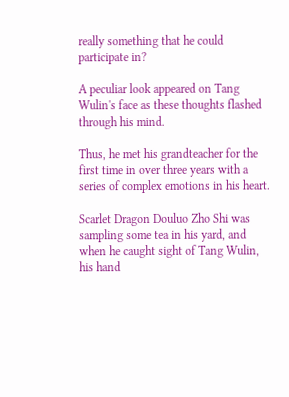really something that he could participate in?

A peculiar look appeared on Tang Wulin's face as these thoughts flashed through his mind.

Thus, he met his grandteacher for the first time in over three years with a series of complex emotions in his heart.

Scarlet Dragon Douluo Zho Shi was sampling some tea in his yard, and when he caught sight of Tang Wulin, his hand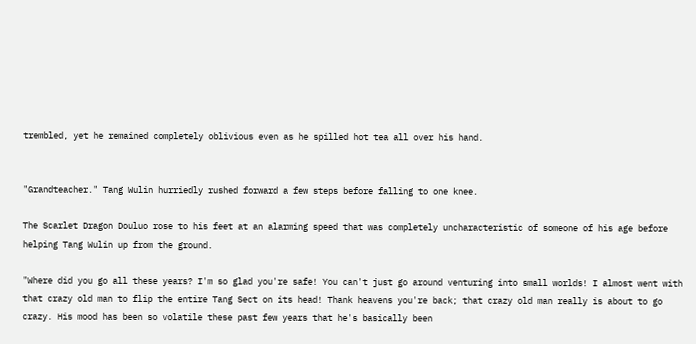trembled, yet he remained completely oblivious even as he spilled hot tea all over his hand.


"Grandteacher." Tang Wulin hurriedly rushed forward a few steps before falling to one knee.

The Scarlet Dragon Douluo rose to his feet at an alarming speed that was completely uncharacteristic of someone of his age before helping Tang Wulin up from the ground.

"Where did you go all these years? I'm so glad you're safe! You can't just go around venturing into small worlds! I almost went with that crazy old man to flip the entire Tang Sect on its head! Thank heavens you're back; that crazy old man really is about to go crazy. His mood has been so volatile these past few years that he's basically been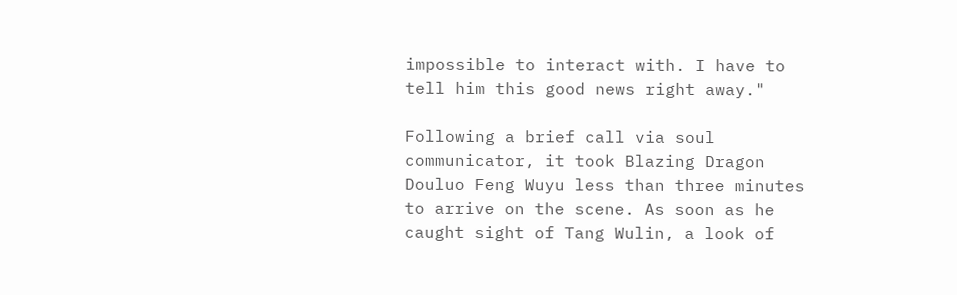impossible to interact with. I have to tell him this good news right away."

Following a brief call via soul communicator, it took Blazing Dragon Douluo Feng Wuyu less than three minutes to arrive on the scene. As soon as he caught sight of Tang Wulin, a look of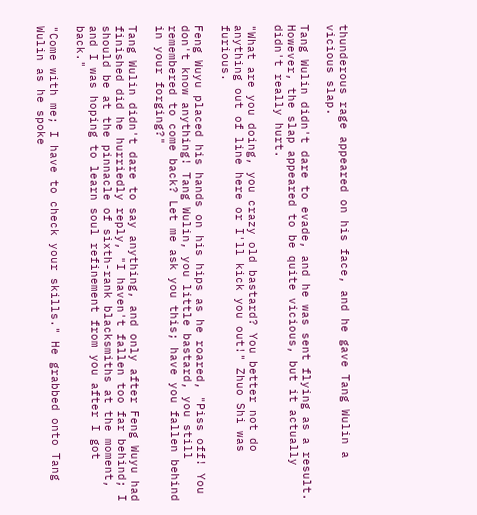thunderous rage appeared on his face, and he gave Tang Wulin a vicious slap.

Tang Wulin didn't dare to evade, and he was sent flying as a result. However, the slap appeared to be quite vicious, but it actually didn't really hurt.

"What are you doing, you crazy old bastard? You better not do anything out of line here or I'll kick you out!" Zhuo Shi was furious.

Feng Wuyu placed his hands on his hips as he roared, "Piss off! You don't know anything! Tang Wulin, you little bastard, you still remembered to come back? Let me ask you this; have you fallen behind in your forging?"

Tang Wulin didn't dare to say anything, and only after Feng Wuyu had finished did he hurriedly reply, "I haven't fallen too far behind; I should be at the pinnacle of sixth-rank blacksmiths at the moment, and I was hoping to learn soul refinement from you after I got back."

"Come with me; I have to check your skills." He grabbed onto Tang Wulin as he spoke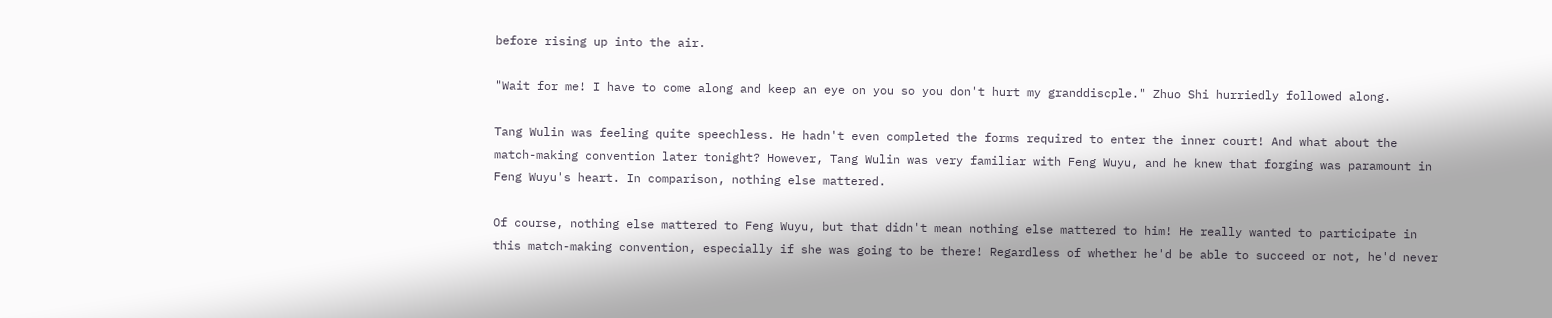before rising up into the air.

"Wait for me! I have to come along and keep an eye on you so you don't hurt my granddiscple." Zhuo Shi hurriedly followed along.

Tang Wulin was feeling quite speechless. He hadn't even completed the forms required to enter the inner court! And what about the match-making convention later tonight? However, Tang Wulin was very familiar with Feng Wuyu, and he knew that forging was paramount in Feng Wuyu's heart. In comparison, nothing else mattered.

Of course, nothing else mattered to Feng Wuyu, but that didn't mean nothing else mattered to him! He really wanted to participate in this match-making convention, especially if she was going to be there! Regardless of whether he'd be able to succeed or not, he'd never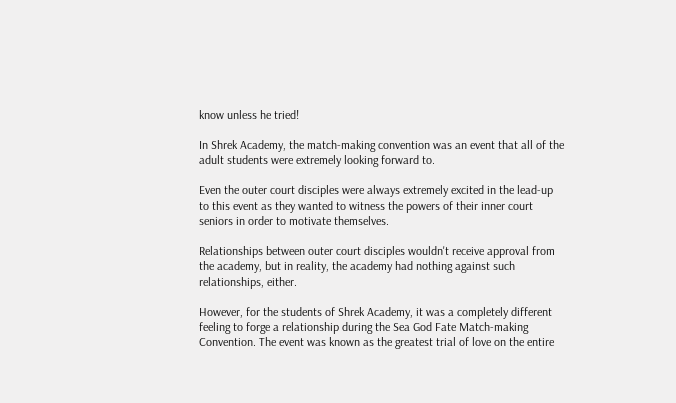know unless he tried!

In Shrek Academy, the match-making convention was an event that all of the adult students were extremely looking forward to.

Even the outer court disciples were always extremely excited in the lead-up to this event as they wanted to witness the powers of their inner court seniors in order to motivate themselves.

Relationships between outer court disciples wouldn't receive approval from the academy, but in reality, the academy had nothing against such relationships, either.

However, for the students of Shrek Academy, it was a completely different feeling to forge a relationship during the Sea God Fate Match-making Convention. The event was known as the greatest trial of love on the entire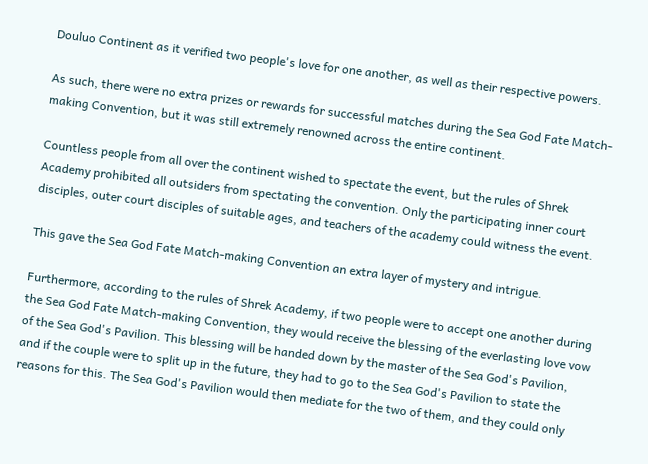Douluo Continent as it verified two people's love for one another, as well as their respective powers.

As such, there were no extra prizes or rewards for successful matches during the Sea God Fate Match-making Convention, but it was still extremely renowned across the entire continent.

Countless people from all over the continent wished to spectate the event, but the rules of Shrek Academy prohibited all outsiders from spectating the convention. Only the participating inner court disciples, outer court disciples of suitable ages, and teachers of the academy could witness the event.

This gave the Sea God Fate Match-making Convention an extra layer of mystery and intrigue.

Furthermore, according to the rules of Shrek Academy, if two people were to accept one another during the Sea God Fate Match-making Convention, they would receive the blessing of the everlasting love vow of the Sea God's Pavilion. This blessing will be handed down by the master of the Sea God's Pavilion, and if the couple were to split up in the future, they had to go to the Sea God's Pavilion to state the reasons for this. The Sea God's Pavilion would then mediate for the two of them, and they could only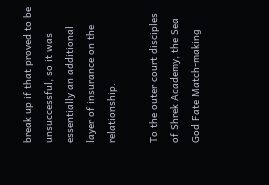break up if that proved to be unsuccessful, so it was essentially an additional layer of insurance on the relationship.

To the outer court disciples of Shrek Academy, the Sea God Fate Match-making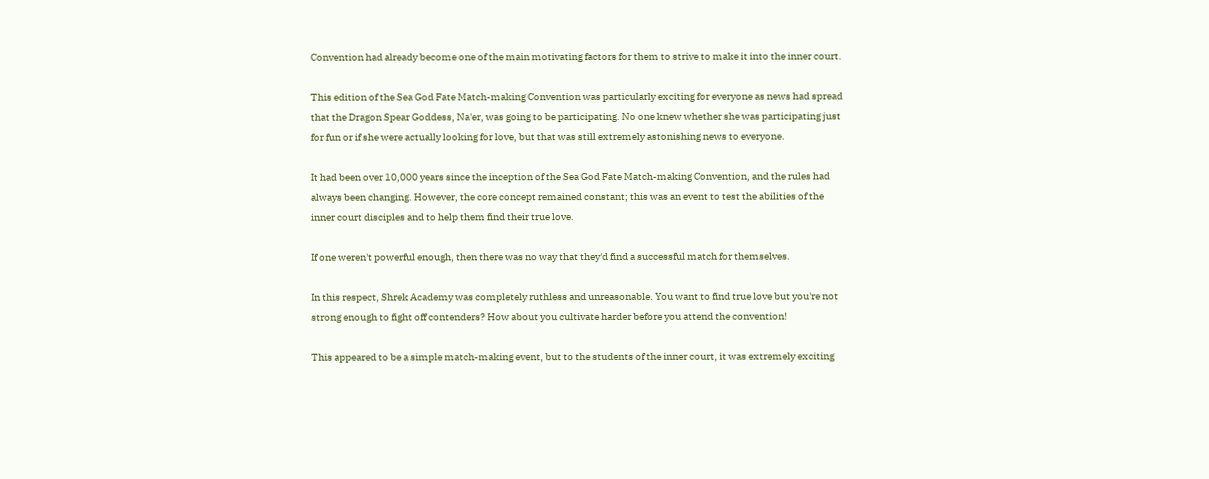Convention had already become one of the main motivating factors for them to strive to make it into the inner court.

This edition of the Sea God Fate Match-making Convention was particularly exciting for everyone as news had spread that the Dragon Spear Goddess, Na'er, was going to be participating. No one knew whether she was participating just for fun or if she were actually looking for love, but that was still extremely astonishing news to everyone.

It had been over 10,000 years since the inception of the Sea God Fate Match-making Convention, and the rules had always been changing. However, the core concept remained constant; this was an event to test the abilities of the inner court disciples and to help them find their true love.

If one weren't powerful enough, then there was no way that they'd find a successful match for themselves.

In this respect, Shrek Academy was completely ruthless and unreasonable. You want to find true love but you're not strong enough to fight off contenders? How about you cultivate harder before you attend the convention!

This appeared to be a simple match-making event, but to the students of the inner court, it was extremely exciting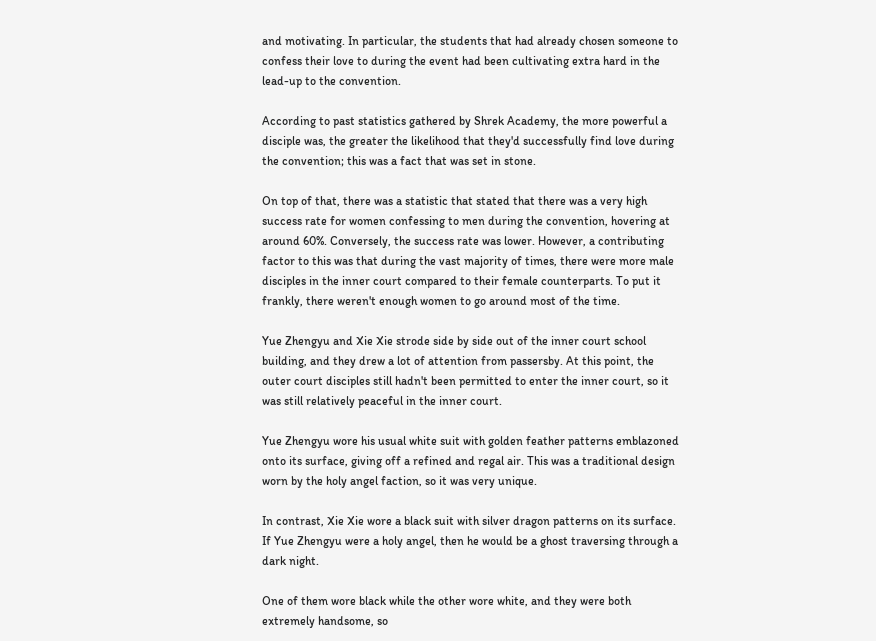and motivating. In particular, the students that had already chosen someone to confess their love to during the event had been cultivating extra hard in the lead-up to the convention.

According to past statistics gathered by Shrek Academy, the more powerful a disciple was, the greater the likelihood that they'd successfully find love during the convention; this was a fact that was set in stone.

On top of that, there was a statistic that stated that there was a very high success rate for women confessing to men during the convention, hovering at around 60%. Conversely, the success rate was lower. However, a contributing factor to this was that during the vast majority of times, there were more male disciples in the inner court compared to their female counterparts. To put it frankly, there weren't enough women to go around most of the time.

Yue Zhengyu and Xie Xie strode side by side out of the inner court school building, and they drew a lot of attention from passersby. At this point, the outer court disciples still hadn't been permitted to enter the inner court, so it was still relatively peaceful in the inner court.

Yue Zhengyu wore his usual white suit with golden feather patterns emblazoned onto its surface, giving off a refined and regal air. This was a traditional design worn by the holy angel faction, so it was very unique.

In contrast, Xie Xie wore a black suit with silver dragon patterns on its surface. If Yue Zhengyu were a holy angel, then he would be a ghost traversing through a dark night.

One of them wore black while the other wore white, and they were both extremely handsome, so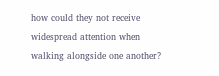how could they not receive widespread attention when walking alongside one another?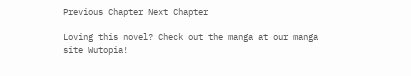Previous Chapter Next Chapter

Loving this novel? Check out the manga at our manga site Wutopia!